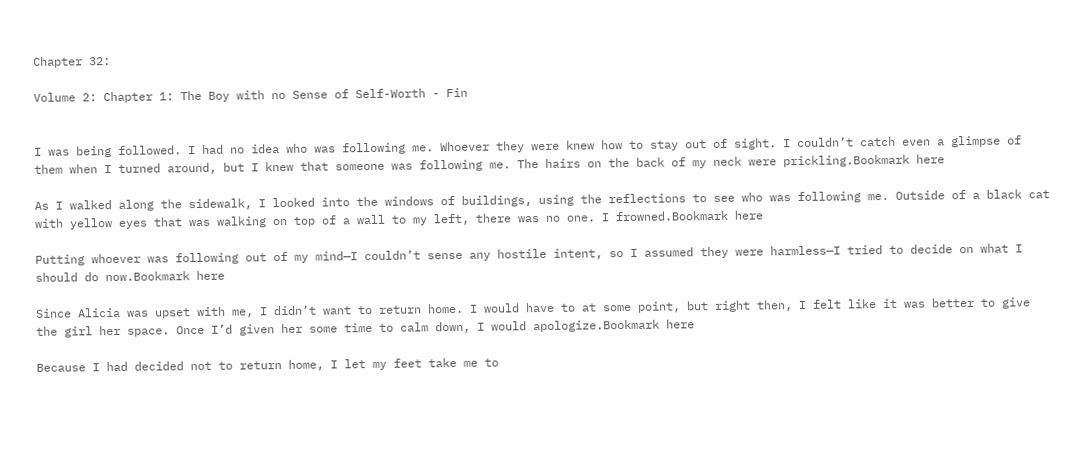Chapter 32:

Volume 2: Chapter 1: The Boy with no Sense of Self-Worth - Fin


I was being followed. I had no idea who was following me. Whoever they were knew how to stay out of sight. I couldn’t catch even a glimpse of them when I turned around, but I knew that someone was following me. The hairs on the back of my neck were prickling.Bookmark here

As I walked along the sidewalk, I looked into the windows of buildings, using the reflections to see who was following me. Outside of a black cat with yellow eyes that was walking on top of a wall to my left, there was no one. I frowned.Bookmark here

Putting whoever was following out of my mind—I couldn’t sense any hostile intent, so I assumed they were harmless—I tried to decide on what I should do now.Bookmark here

Since Alicia was upset with me, I didn’t want to return home. I would have to at some point, but right then, I felt like it was better to give the girl her space. Once I’d given her some time to calm down, I would apologize.Bookmark here

Because I had decided not to return home, I let my feet take me to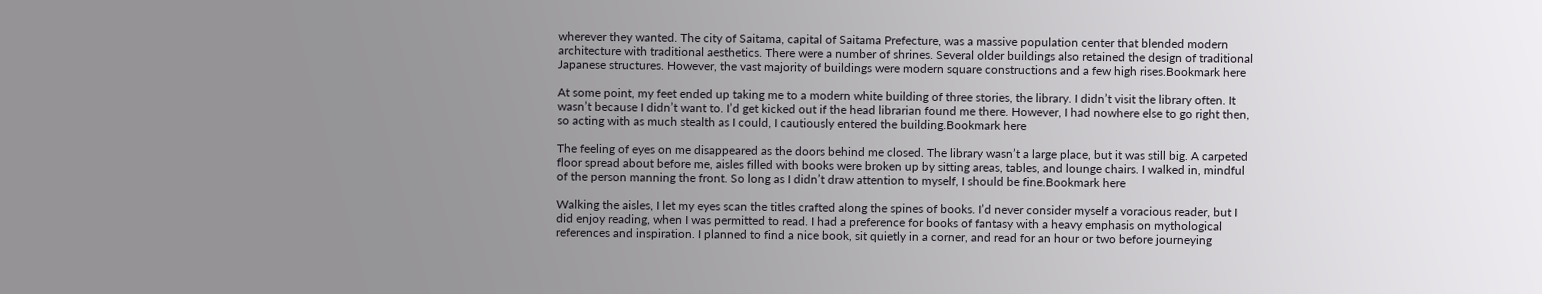wherever they wanted. The city of Saitama, capital of Saitama Prefecture, was a massive population center that blended modern architecture with traditional aesthetics. There were a number of shrines. Several older buildings also retained the design of traditional Japanese structures. However, the vast majority of buildings were modern square constructions and a few high rises.Bookmark here

At some point, my feet ended up taking me to a modern white building of three stories, the library. I didn’t visit the library often. It wasn’t because I didn’t want to. I’d get kicked out if the head librarian found me there. However, I had nowhere else to go right then, so acting with as much stealth as I could, I cautiously entered the building.Bookmark here

The feeling of eyes on me disappeared as the doors behind me closed. The library wasn’t a large place, but it was still big. A carpeted floor spread about before me, aisles filled with books were broken up by sitting areas, tables, and lounge chairs. I walked in, mindful of the person manning the front. So long as I didn’t draw attention to myself, I should be fine.Bookmark here

Walking the aisles, I let my eyes scan the titles crafted along the spines of books. I’d never consider myself a voracious reader, but I did enjoy reading, when I was permitted to read. I had a preference for books of fantasy with a heavy emphasis on mythological references and inspiration. I planned to find a nice book, sit quietly in a corner, and read for an hour or two before journeying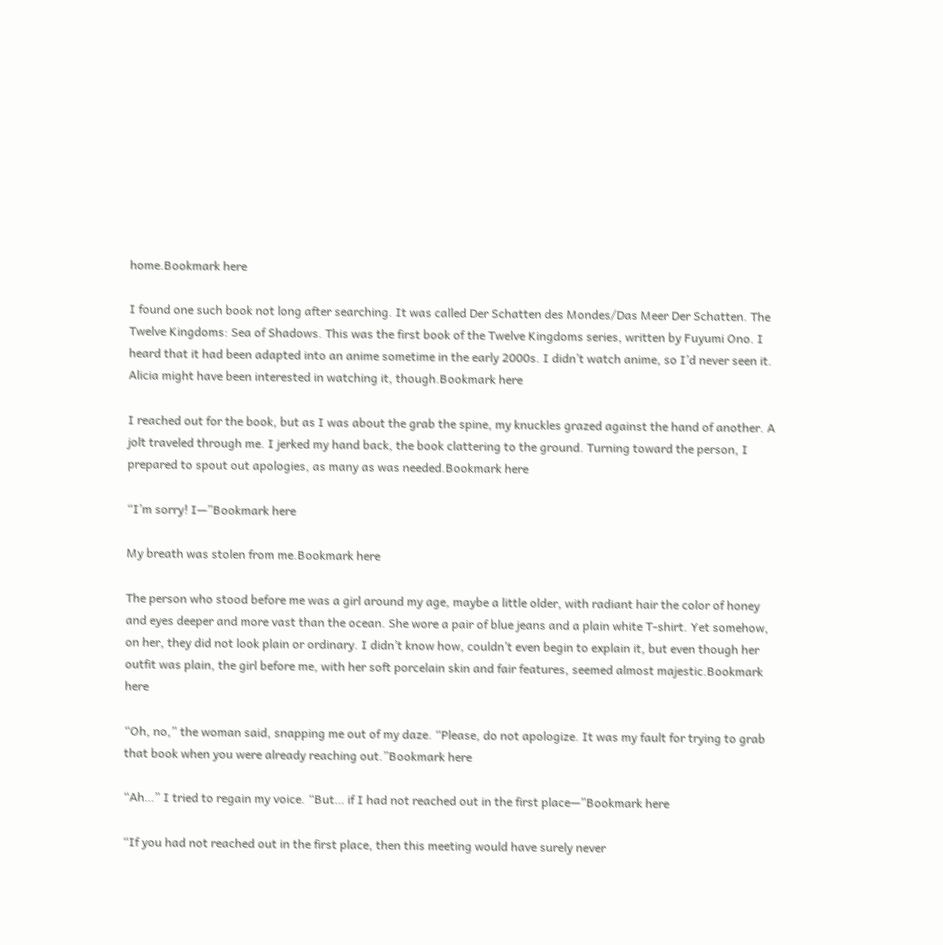home.Bookmark here

I found one such book not long after searching. It was called Der Schatten des Mondes/Das Meer Der Schatten. The Twelve Kingdoms: Sea of Shadows. This was the first book of the Twelve Kingdoms series, written by Fuyumi Ono. I heard that it had been adapted into an anime sometime in the early 2000s. I didn’t watch anime, so I’d never seen it. Alicia might have been interested in watching it, though.Bookmark here

I reached out for the book, but as I was about the grab the spine, my knuckles grazed against the hand of another. A jolt traveled through me. I jerked my hand back, the book clattering to the ground. Turning toward the person, I prepared to spout out apologies, as many as was needed.Bookmark here

“I’m sorry! I—”Bookmark here

My breath was stolen from me.Bookmark here

The person who stood before me was a girl around my age, maybe a little older, with radiant hair the color of honey and eyes deeper and more vast than the ocean. She wore a pair of blue jeans and a plain white T-shirt. Yet somehow, on her, they did not look plain or ordinary. I didn’t know how, couldn’t even begin to explain it, but even though her outfit was plain, the girl before me, with her soft porcelain skin and fair features, seemed almost majestic.Bookmark here

“Oh, no,” the woman said, snapping me out of my daze. “Please, do not apologize. It was my fault for trying to grab that book when you were already reaching out.”Bookmark here

“Ah…” I tried to regain my voice. “But… if I had not reached out in the first place—”Bookmark here

“If you had not reached out in the first place, then this meeting would have surely never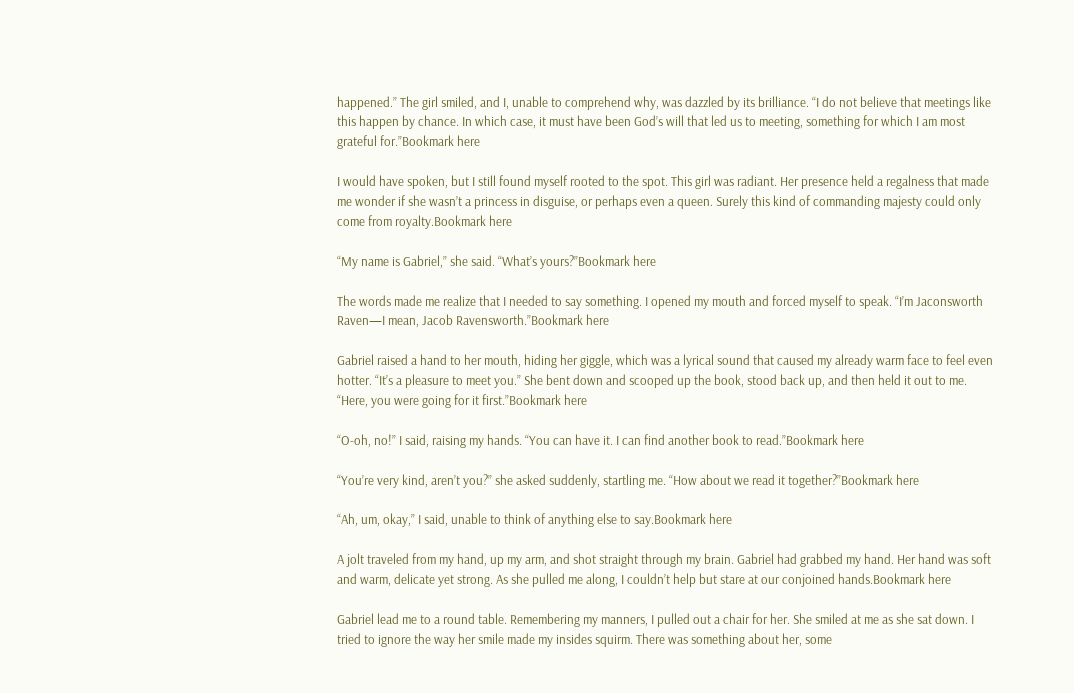happened.” The girl smiled, and I, unable to comprehend why, was dazzled by its brilliance. “I do not believe that meetings like this happen by chance. In which case, it must have been God’s will that led us to meeting, something for which I am most grateful for.”Bookmark here

I would have spoken, but I still found myself rooted to the spot. This girl was radiant. Her presence held a regalness that made me wonder if she wasn’t a princess in disguise, or perhaps even a queen. Surely this kind of commanding majesty could only come from royalty.Bookmark here

“My name is Gabriel,” she said. “What’s yours?”Bookmark here

The words made me realize that I needed to say something. I opened my mouth and forced myself to speak. “I’m Jaconsworth Raven—I mean, Jacob Ravensworth.”Bookmark here

Gabriel raised a hand to her mouth, hiding her giggle, which was a lyrical sound that caused my already warm face to feel even hotter. “It’s a pleasure to meet you.” She bent down and scooped up the book, stood back up, and then held it out to me. “Here, you were going for it first.”Bookmark here

“O-oh, no!” I said, raising my hands. “You can have it. I can find another book to read.”Bookmark here

“You’re very kind, aren’t you?” she asked suddenly, startling me. “How about we read it together?”Bookmark here

“Ah, um, okay,” I said, unable to think of anything else to say.Bookmark here

A jolt traveled from my hand, up my arm, and shot straight through my brain. Gabriel had grabbed my hand. Her hand was soft and warm, delicate yet strong. As she pulled me along, I couldn’t help but stare at our conjoined hands.Bookmark here

Gabriel lead me to a round table. Remembering my manners, I pulled out a chair for her. She smiled at me as she sat down. I tried to ignore the way her smile made my insides squirm. There was something about her, some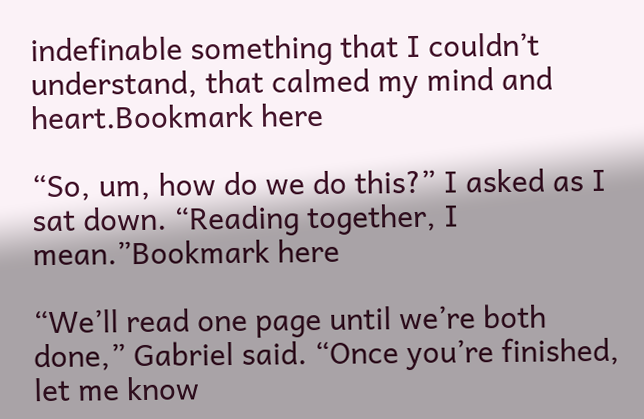indefinable something that I couldn’t understand, that calmed my mind and heart.Bookmark here

“So, um, how do we do this?” I asked as I sat down. “Reading together, I mean.”Bookmark here

“We’ll read one page until we’re both done,” Gabriel said. “Once you’re finished, let me know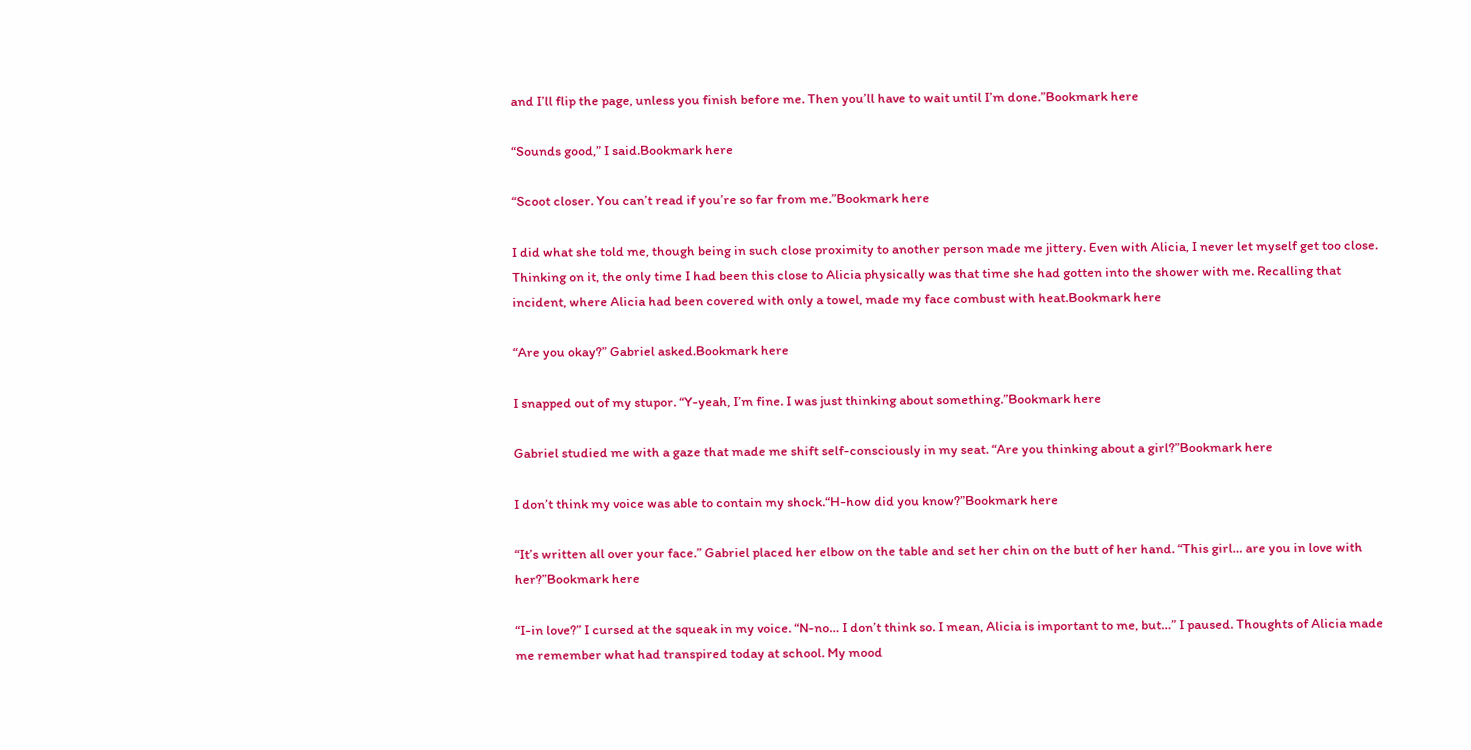and I’ll flip the page, unless you finish before me. Then you’ll have to wait until I’m done.”Bookmark here

“Sounds good,” I said.Bookmark here

“Scoot closer. You can’t read if you’re so far from me.”Bookmark here

I did what she told me, though being in such close proximity to another person made me jittery. Even with Alicia, I never let myself get too close. Thinking on it, the only time I had been this close to Alicia physically was that time she had gotten into the shower with me. Recalling that incident, where Alicia had been covered with only a towel, made my face combust with heat.Bookmark here

“Are you okay?” Gabriel asked.Bookmark here

I snapped out of my stupor. “Y-yeah, I’m fine. I was just thinking about something.”Bookmark here

Gabriel studied me with a gaze that made me shift self-consciously in my seat. “Are you thinking about a girl?”Bookmark here

I don’t think my voice was able to contain my shock.“H-how did you know?”Bookmark here

“It’s written all over your face.” Gabriel placed her elbow on the table and set her chin on the butt of her hand. “This girl… are you in love with her?”Bookmark here

“I-in love?” I cursed at the squeak in my voice. “N-no… I don’t think so. I mean, Alicia is important to me, but…” I paused. Thoughts of Alicia made me remember what had transpired today at school. My mood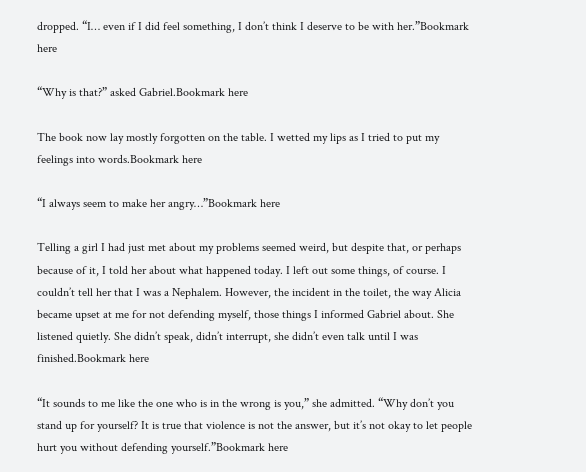dropped. “I… even if I did feel something, I don’t think I deserve to be with her.”Bookmark here

“Why is that?” asked Gabriel.Bookmark here

The book now lay mostly forgotten on the table. I wetted my lips as I tried to put my feelings into words.Bookmark here

“I always seem to make her angry…”Bookmark here

Telling a girl I had just met about my problems seemed weird, but despite that, or perhaps because of it, I told her about what happened today. I left out some things, of course. I couldn’t tell her that I was a Nephalem. However, the incident in the toilet, the way Alicia became upset at me for not defending myself, those things I informed Gabriel about. She listened quietly. She didn’t speak, didn’t interrupt, she didn’t even talk until I was finished.Bookmark here

“It sounds to me like the one who is in the wrong is you,” she admitted. “Why don’t you stand up for yourself? It is true that violence is not the answer, but it’s not okay to let people hurt you without defending yourself.”Bookmark here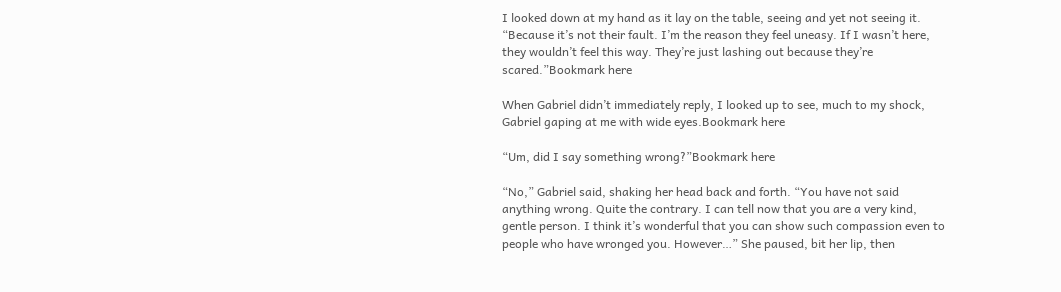I looked down at my hand as it lay on the table, seeing and yet not seeing it. “Because it’s not their fault. I’m the reason they feel uneasy. If I wasn’t here, they wouldn’t feel this way. They’re just lashing out because they’re scared.”Bookmark here

When Gabriel didn’t immediately reply, I looked up to see, much to my shock, Gabriel gaping at me with wide eyes.Bookmark here

“Um, did I say something wrong?”Bookmark here

“No,” Gabriel said, shaking her head back and forth. “You have not said anything wrong. Quite the contrary. I can tell now that you are a very kind, gentle person. I think it’s wonderful that you can show such compassion even to people who have wronged you. However…” She paused, bit her lip, then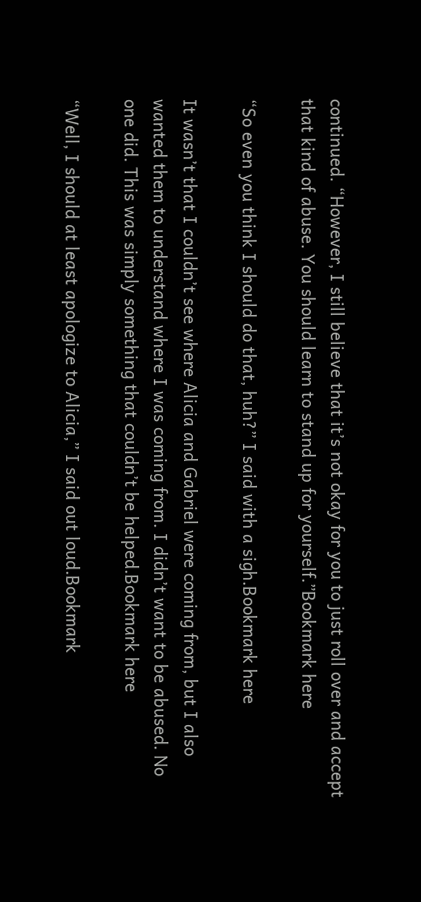continued. “However, I still believe that it’s not okay for you to just roll over and accept that kind of abuse. You should learn to stand up for yourself.”Bookmark here

“So even you think I should do that, huh?” I said with a sigh.Bookmark here

It wasn’t that I couldn’t see where Alicia and Gabriel were coming from, but I also wanted them to understand where I was coming from. I didn’t want to be abused. No one did. This was simply something that couldn’t be helped.Bookmark here

“Well, I should at least apologize to Alicia,” I said out loud.Bookmark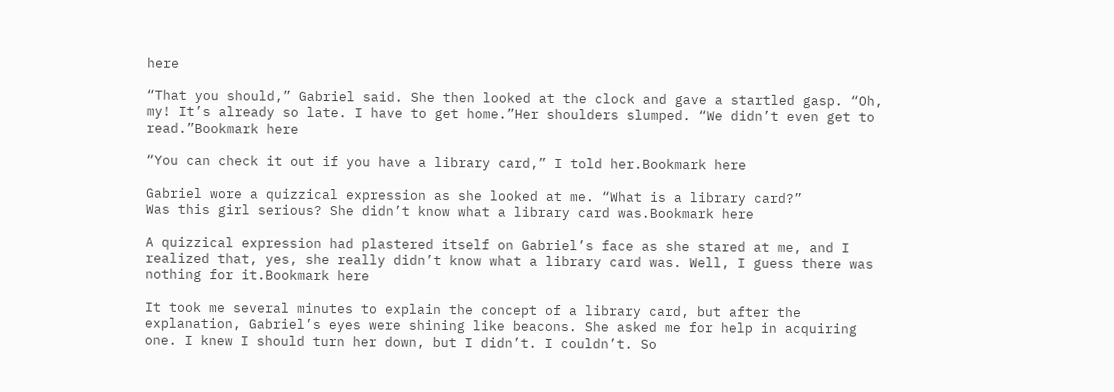here

“That you should,” Gabriel said. She then looked at the clock and gave a startled gasp. “Oh, my! It’s already so late. I have to get home.”Her shoulders slumped. “We didn’t even get to read.”Bookmark here

“You can check it out if you have a library card,” I told her.Bookmark here

Gabriel wore a quizzical expression as she looked at me. “What is a library card?”
Was this girl serious? She didn’t know what a library card was.Bookmark here

A quizzical expression had plastered itself on Gabriel’s face as she stared at me, and I realized that, yes, she really didn’t know what a library card was. Well, I guess there was nothing for it.Bookmark here

It took me several minutes to explain the concept of a library card, but after the explanation, Gabriel’s eyes were shining like beacons. She asked me for help in acquiring one. I knew I should turn her down, but I didn’t. I couldn’t. So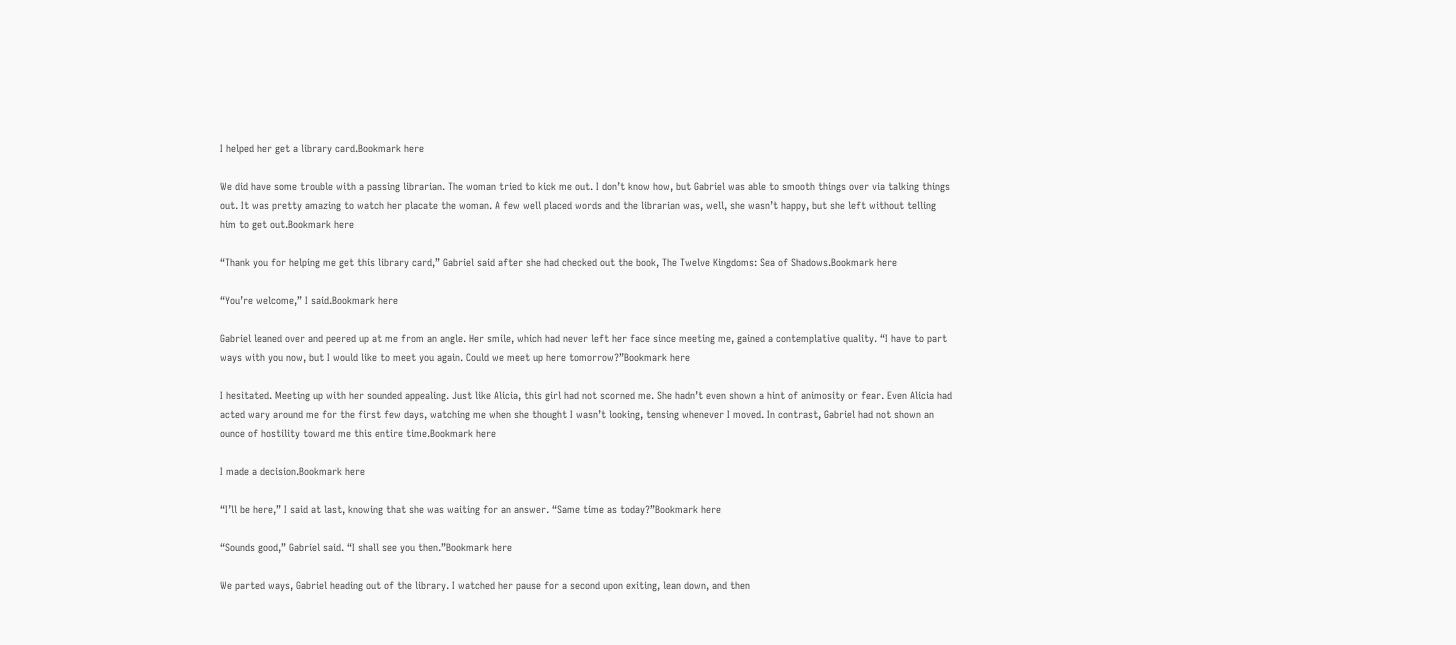I helped her get a library card.Bookmark here

We did have some trouble with a passing librarian. The woman tried to kick me out. I don’t know how, but Gabriel was able to smooth things over via talking things out. It was pretty amazing to watch her placate the woman. A few well placed words and the librarian was, well, she wasn’t happy, but she left without telling him to get out.Bookmark here

“Thank you for helping me get this library card,” Gabriel said after she had checked out the book, The Twelve Kingdoms: Sea of Shadows.Bookmark here

“You’re welcome,” I said.Bookmark here

Gabriel leaned over and peered up at me from an angle. Her smile, which had never left her face since meeting me, gained a contemplative quality. “I have to part ways with you now, but I would like to meet you again. Could we meet up here tomorrow?”Bookmark here

I hesitated. Meeting up with her sounded appealing. Just like Alicia, this girl had not scorned me. She hadn’t even shown a hint of animosity or fear. Even Alicia had acted wary around me for the first few days, watching me when she thought I wasn’t looking, tensing whenever I moved. In contrast, Gabriel had not shown an ounce of hostility toward me this entire time.Bookmark here

I made a decision.Bookmark here

“I’ll be here,” I said at last, knowing that she was waiting for an answer. “Same time as today?”Bookmark here

“Sounds good,” Gabriel said. “I shall see you then.”Bookmark here

We parted ways, Gabriel heading out of the library. I watched her pause for a second upon exiting, lean down, and then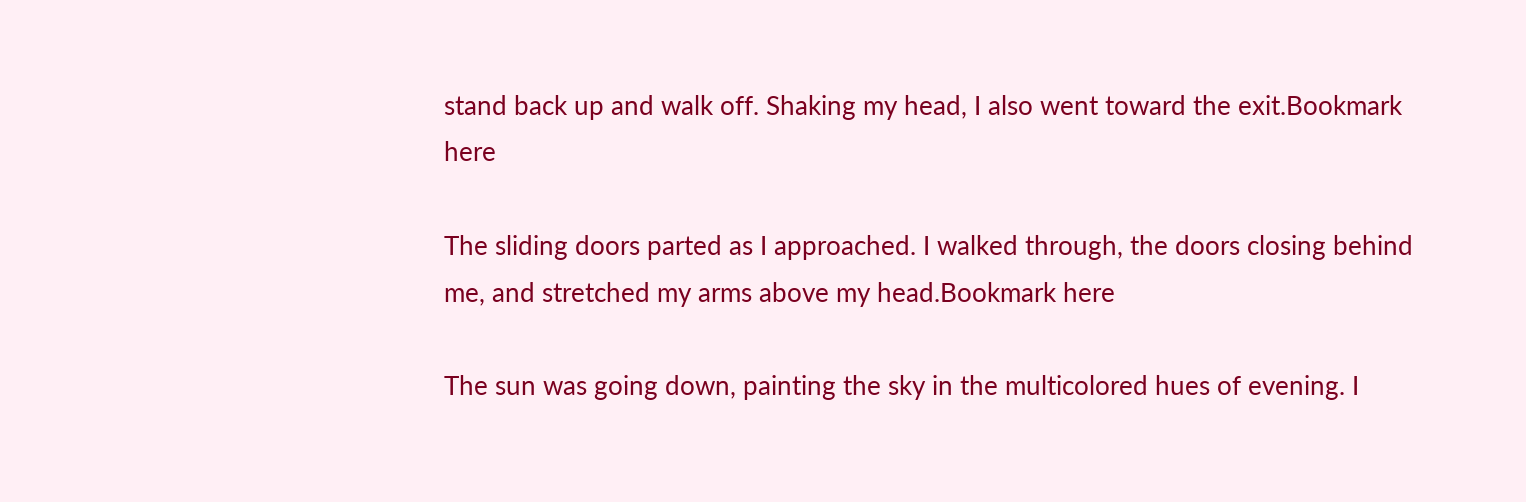stand back up and walk off. Shaking my head, I also went toward the exit.Bookmark here

The sliding doors parted as I approached. I walked through, the doors closing behind me, and stretched my arms above my head.Bookmark here

The sun was going down, painting the sky in the multicolored hues of evening. I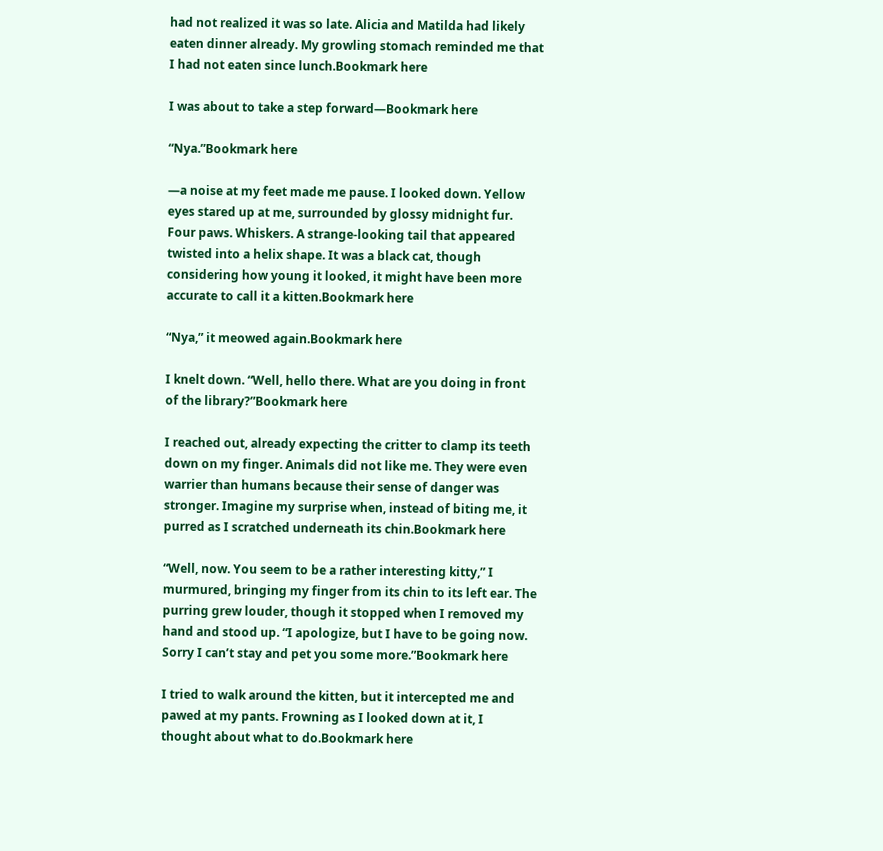had not realized it was so late. Alicia and Matilda had likely eaten dinner already. My growling stomach reminded me that I had not eaten since lunch.Bookmark here

I was about to take a step forward—Bookmark here

“Nya.”Bookmark here

—a noise at my feet made me pause. I looked down. Yellow eyes stared up at me, surrounded by glossy midnight fur. Four paws. Whiskers. A strange-looking tail that appeared twisted into a helix shape. It was a black cat, though considering how young it looked, it might have been more accurate to call it a kitten.Bookmark here

“Nya,” it meowed again.Bookmark here

I knelt down. “Well, hello there. What are you doing in front of the library?”Bookmark here

I reached out, already expecting the critter to clamp its teeth down on my finger. Animals did not like me. They were even warrier than humans because their sense of danger was stronger. Imagine my surprise when, instead of biting me, it purred as I scratched underneath its chin.Bookmark here

“Well, now. You seem to be a rather interesting kitty,” I murmured, bringing my finger from its chin to its left ear. The purring grew louder, though it stopped when I removed my hand and stood up. “I apologize, but I have to be going now. Sorry I can’t stay and pet you some more.”Bookmark here

I tried to walk around the kitten, but it intercepted me and pawed at my pants. Frowning as I looked down at it, I thought about what to do.Bookmark here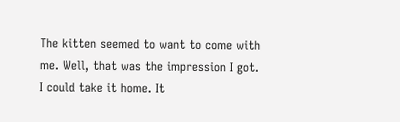The kitten seemed to want to come with me. Well, that was the impression I got. I could take it home. It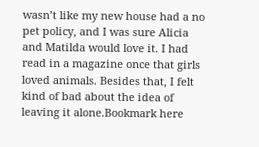wasn’t like my new house had a no pet policy, and I was sure Alicia and Matilda would love it. I had read in a magazine once that girls loved animals. Besides that, I felt kind of bad about the idea of leaving it alone.Bookmark here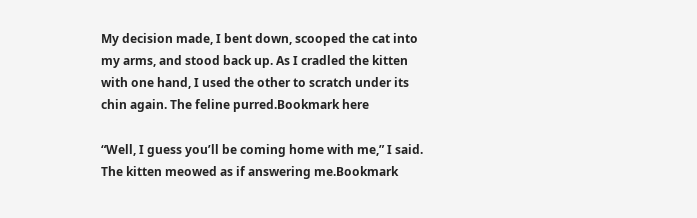My decision made, I bent down, scooped the cat into my arms, and stood back up. As I cradled the kitten with one hand, I used the other to scratch under its chin again. The feline purred.Bookmark here

“Well, I guess you’ll be coming home with me,” I said. The kitten meowed as if answering me.Bookmark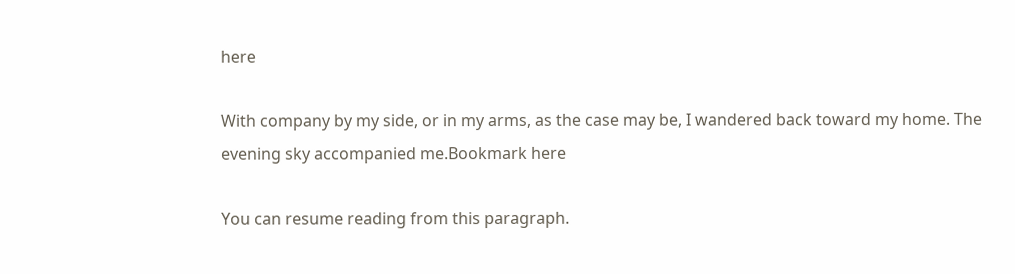here

With company by my side, or in my arms, as the case may be, I wandered back toward my home. The evening sky accompanied me.Bookmark here

You can resume reading from this paragraph.